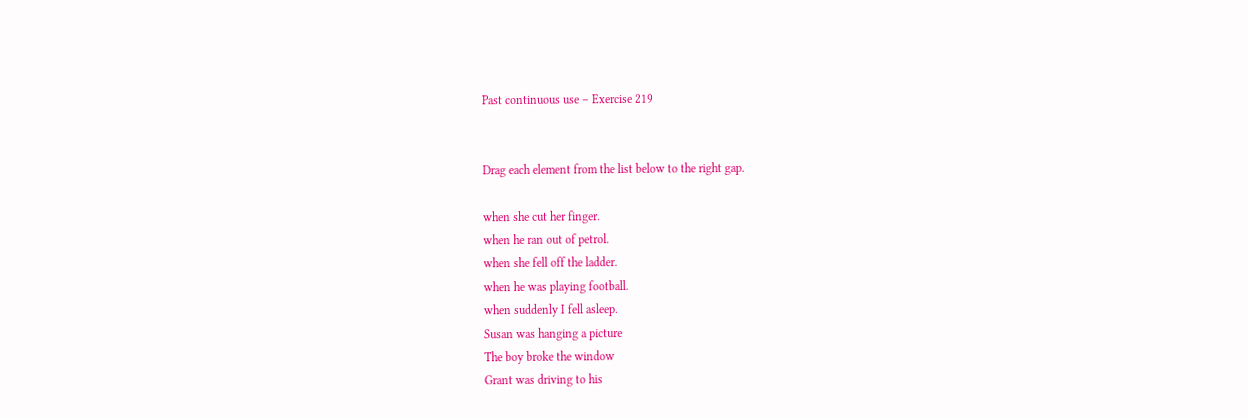Past continuous use – Exercise 219


Drag each element from the list below to the right gap.

when she cut her finger.
when he ran out of petrol.
when she fell off the ladder.
when he was playing football.
when suddenly I fell asleep.
Susan was hanging a picture
The boy broke the window
Grant was driving to his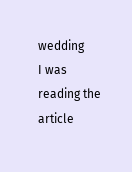wedding
I was reading the article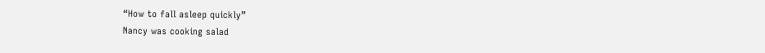“How to fall asleep quickly”
Nancy was cooking salad